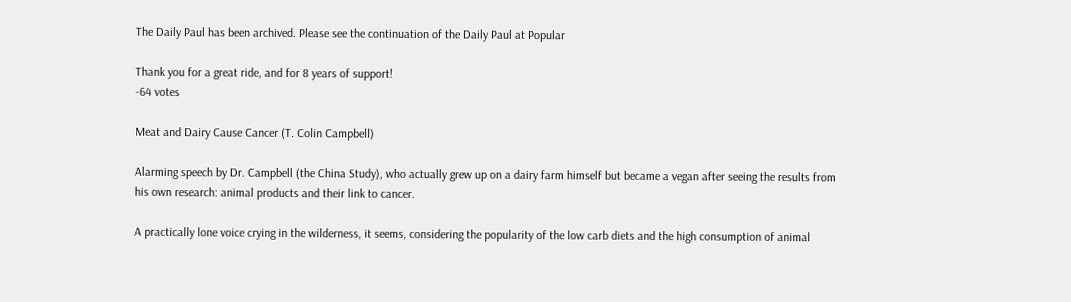The Daily Paul has been archived. Please see the continuation of the Daily Paul at Popular

Thank you for a great ride, and for 8 years of support!
-64 votes

Meat and Dairy Cause Cancer (T. Colin Campbell)

Alarming speech by Dr. Campbell (the China Study), who actually grew up on a dairy farm himself but became a vegan after seeing the results from his own research: animal products and their link to cancer.

A practically lone voice crying in the wilderness, it seems, considering the popularity of the low carb diets and the high consumption of animal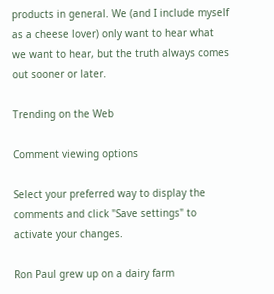products in general. We (and I include myself as a cheese lover) only want to hear what we want to hear, but the truth always comes out sooner or later.

Trending on the Web

Comment viewing options

Select your preferred way to display the comments and click "Save settings" to activate your changes.

Ron Paul grew up on a dairy farm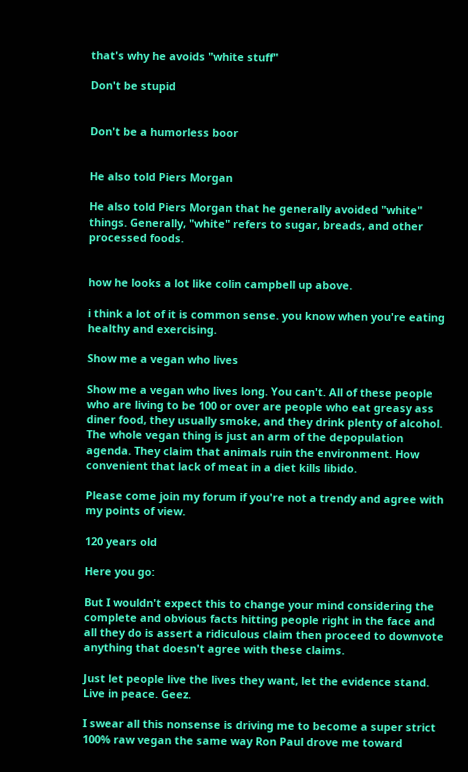that's why he avoids "white stuff"

Don't be stupid


Don't be a humorless boor


He also told Piers Morgan

He also told Piers Morgan that he generally avoided "white" things. Generally, "white" refers to sugar, breads, and other processed foods.


how he looks a lot like colin campbell up above.

i think a lot of it is common sense. you know when you're eating healthy and exercising.

Show me a vegan who lives

Show me a vegan who lives long. You can't. All of these people who are living to be 100 or over are people who eat greasy ass diner food, they usually smoke, and they drink plenty of alcohol. The whole vegan thing is just an arm of the depopulation agenda. They claim that animals ruin the environment. How convenient that lack of meat in a diet kills libido.

Please come join my forum if you're not a trendy and agree with my points of view.

120 years old

Here you go:

But I wouldn't expect this to change your mind considering the complete and obvious facts hitting people right in the face and all they do is assert a ridiculous claim then proceed to downvote anything that doesn't agree with these claims.

Just let people live the lives they want, let the evidence stand. Live in peace. Geez.

I swear all this nonsense is driving me to become a super strict 100% raw vegan the same way Ron Paul drove me toward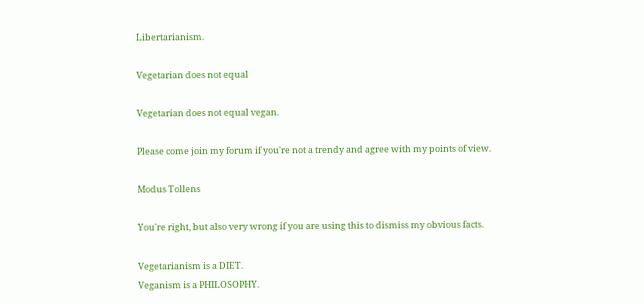Libertarianism.

Vegetarian does not equal

Vegetarian does not equal vegan.

Please come join my forum if you're not a trendy and agree with my points of view.

Modus Tollens

You're right, but also very wrong if you are using this to dismiss my obvious facts.

Vegetarianism is a DIET.
Veganism is a PHILOSOPHY.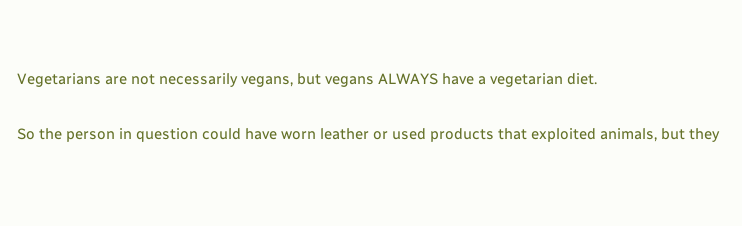Vegetarians are not necessarily vegans, but vegans ALWAYS have a vegetarian diet.

So the person in question could have worn leather or used products that exploited animals, but they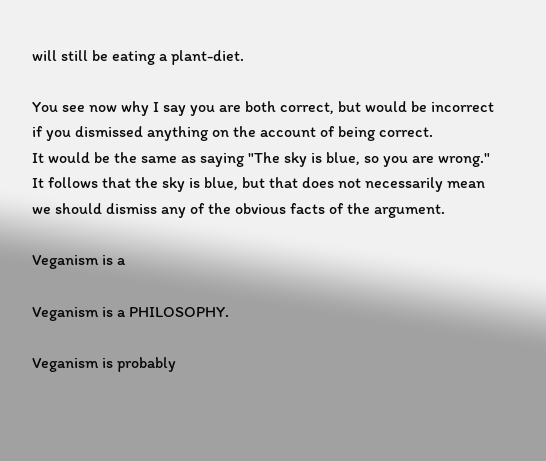will still be eating a plant-diet.

You see now why I say you are both correct, but would be incorrect if you dismissed anything on the account of being correct.
It would be the same as saying "The sky is blue, so you are wrong."
It follows that the sky is blue, but that does not necessarily mean we should dismiss any of the obvious facts of the argument.

Veganism is a

Veganism is a PHILOSOPHY.

Veganism is probably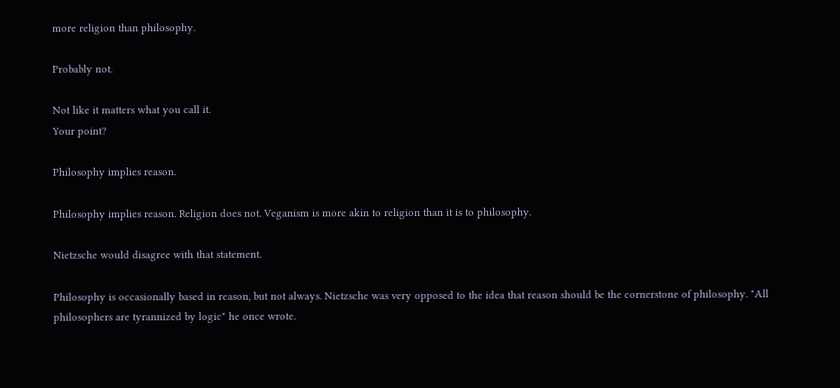more religion than philosophy.

Probably not.

Not like it matters what you call it.
Your point?

Philosophy implies reason.

Philosophy implies reason. Religion does not. Veganism is more akin to religion than it is to philosophy.

Nietzsche would disagree with that statement.

Philosophy is occasionally based in reason, but not always. Nietzsche was very opposed to the idea that reason should be the cornerstone of philosophy. "All philosophers are tyrannized by logic" he once wrote.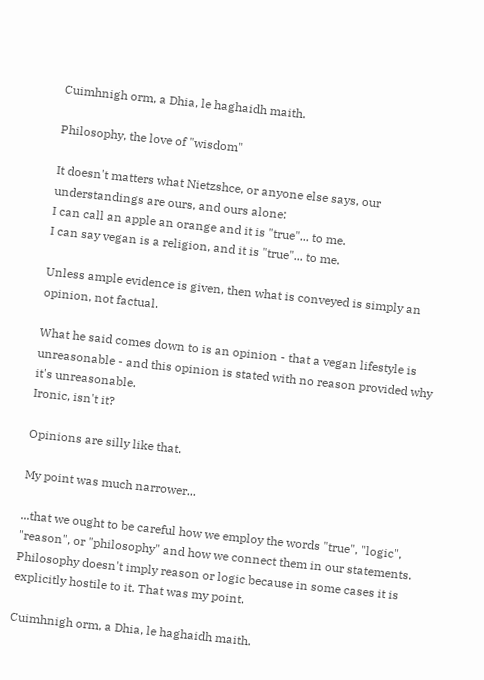Cuimhnigh orm, a Dhia, le haghaidh maith.

Philosophy, the love of "wisdom"

It doesn't matters what Nietzshce, or anyone else says, our understandings are ours, and ours alone:
I can call an apple an orange and it is "true"... to me.
I can say vegan is a religion, and it is "true"... to me.

Unless ample evidence is given, then what is conveyed is simply an opinion, not factual.

What he said comes down to is an opinion - that a vegan lifestyle is unreasonable - and this opinion is stated with no reason provided why it's unreasonable.
Ironic, isn't it?

Opinions are silly like that.

My point was much narrower...

...that we ought to be careful how we employ the words "true", "logic", "reason", or "philosophy" and how we connect them in our statements. Philosophy doesn't imply reason or logic because in some cases it is explicitly hostile to it. That was my point.

Cuimhnigh orm, a Dhia, le haghaidh maith.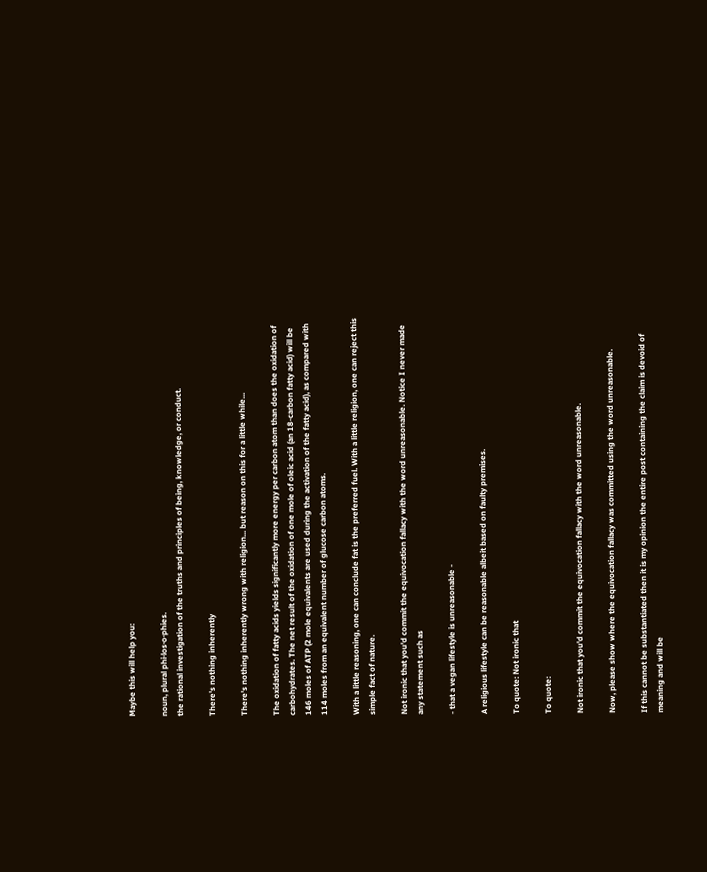Maybe this will help you:

noun, plural phi·los·o·phies.
the rational investigation of the truths and principles of being, knowledge, or conduct.

There's nothing inherently

There's nothing inherently wrong with religion... but reason on this for a little while...

The oxidation of fatty acids yields significantly more energy per carbon atom than does the oxidation of carbohydrates. The net result of the oxidation of one mole of oleic acid (an 18-carbon fatty acid) will be 146 moles of ATP (2 mole equivalents are used during the activation of the fatty acid), as compared with 114 moles from an equivalent number of glucose carbon atoms.

With a little reasoning, one can conclude fat is the preferred fuel. With a little religion, one can reject this simple fact of nature.

Not ironic that you'd commit the equivocation fallacy with the word unreasonable. Notice I never made any statement such as

- that a vegan lifestyle is unreasonable -

A religious lifestyle can be reasonable albeit based on faulty premises.

To quote: Not ironic that

To quote:

Not ironic that you'd commit the equivocation fallacy with the word unreasonable.

Now, please show where the equivocation fallacy was committed using the word unreasonable.

If this cannot be substantiated then it is my opinion the entire post containing the claim is devoid of meaning and will be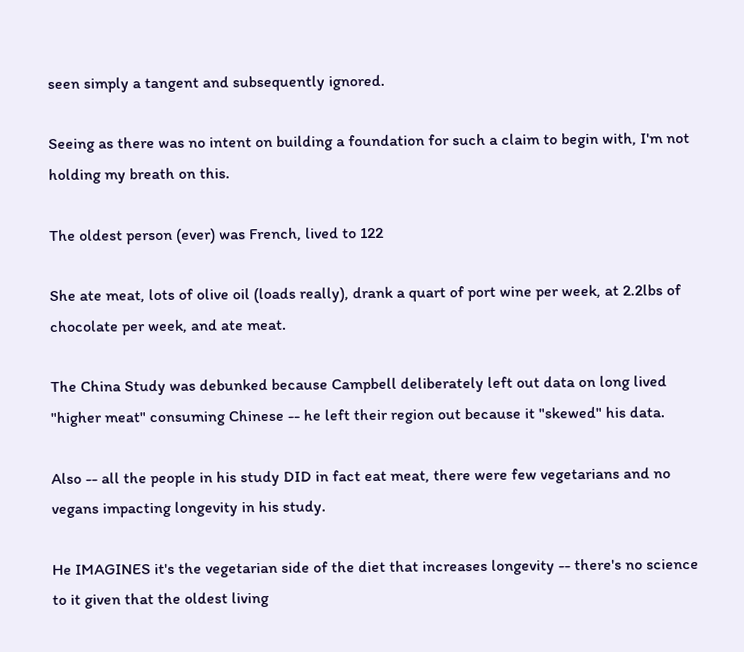seen simply a tangent and subsequently ignored.

Seeing as there was no intent on building a foundation for such a claim to begin with, I'm not holding my breath on this.

The oldest person (ever) was French, lived to 122

She ate meat, lots of olive oil (loads really), drank a quart of port wine per week, at 2.2lbs of chocolate per week, and ate meat.

The China Study was debunked because Campbell deliberately left out data on long lived "higher meat" consuming Chinese -- he left their region out because it "skewed" his data.

Also -- all the people in his study DID in fact eat meat, there were few vegetarians and no vegans impacting longevity in his study.

He IMAGINES it's the vegetarian side of the diet that increases longevity -- there's no science to it given that the oldest living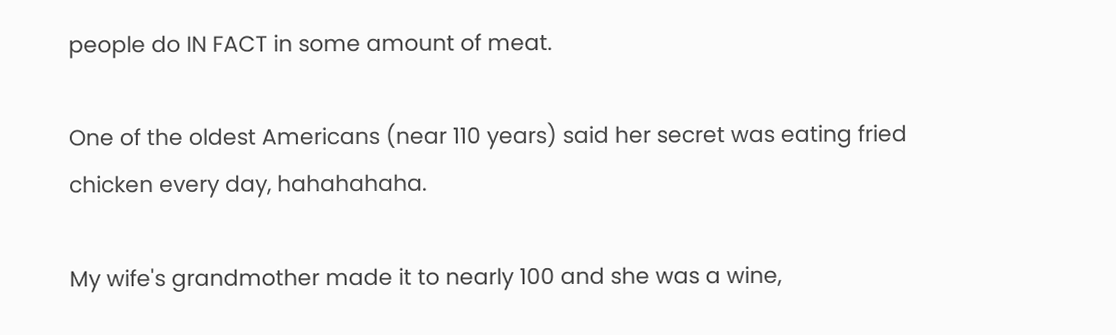people do IN FACT in some amount of meat.

One of the oldest Americans (near 110 years) said her secret was eating fried chicken every day, hahahahaha.

My wife's grandmother made it to nearly 100 and she was a wine,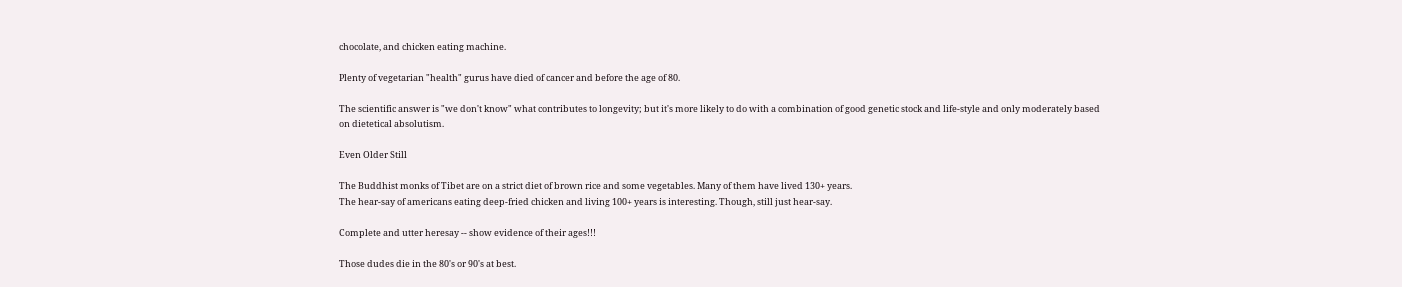chocolate, and chicken eating machine.

Plenty of vegetarian "health" gurus have died of cancer and before the age of 80.

The scientific answer is "we don't know" what contributes to longevity; but it's more likely to do with a combination of good genetic stock and life-style and only moderately based on dietetical absolutism.

Even Older Still

The Buddhist monks of Tibet are on a strict diet of brown rice and some vegetables. Many of them have lived 130+ years.
The hear-say of americans eating deep-fried chicken and living 100+ years is interesting. Though, still just hear-say.

Complete and utter heresay -- show evidence of their ages!!!

Those dudes die in the 80's or 90's at best.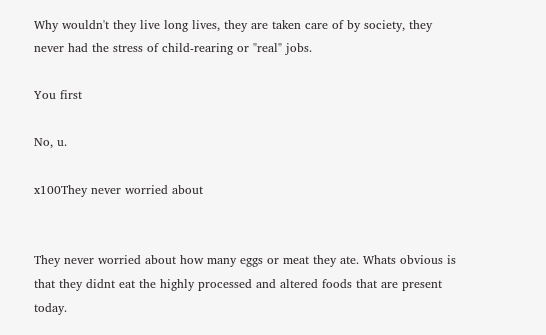Why wouldn't they live long lives, they are taken care of by society, they never had the stress of child-rearing or "real" jobs.

You first

No, u.

x100They never worried about


They never worried about how many eggs or meat they ate. Whats obvious is that they didnt eat the highly processed and altered foods that are present today.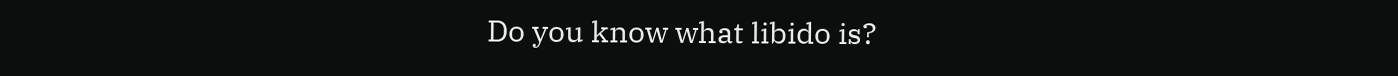Do you know what libido is?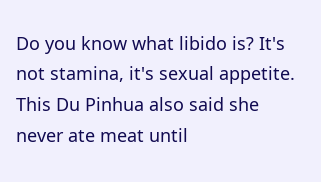Do you know what libido is? It's not stamina, it's sexual appetite. This Du Pinhua also said she never ate meat until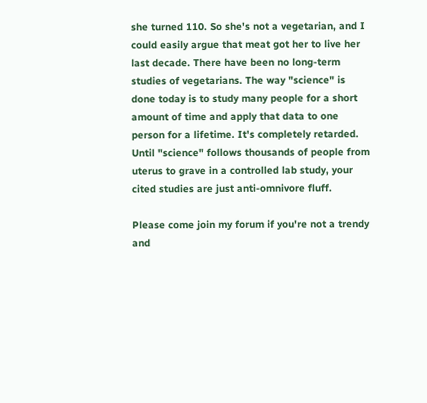she turned 110. So she's not a vegetarian, and I could easily argue that meat got her to live her last decade. There have been no long-term studies of vegetarians. The way "science" is done today is to study many people for a short amount of time and apply that data to one person for a lifetime. It's completely retarded. Until "science" follows thousands of people from uterus to grave in a controlled lab study, your cited studies are just anti-omnivore fluff.

Please come join my forum if you're not a trendy and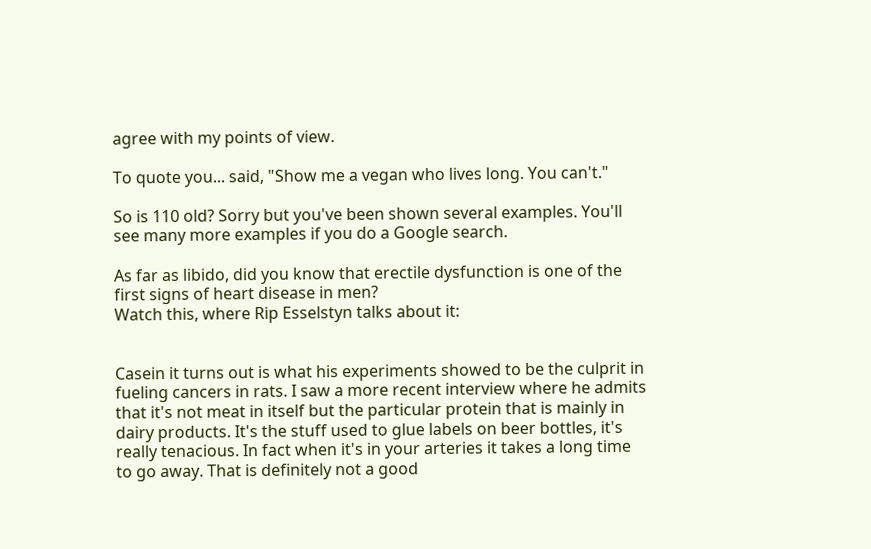agree with my points of view.

To quote you... said, "Show me a vegan who lives long. You can't."

So is 110 old? Sorry but you've been shown several examples. You'll see many more examples if you do a Google search.

As far as libido, did you know that erectile dysfunction is one of the first signs of heart disease in men?
Watch this, where Rip Esselstyn talks about it:


Casein it turns out is what his experiments showed to be the culprit in fueling cancers in rats. I saw a more recent interview where he admits that it's not meat in itself but the particular protein that is mainly in dairy products. It's the stuff used to glue labels on beer bottles, it's really tenacious. In fact when it's in your arteries it takes a long time to go away. That is definitely not a good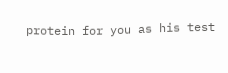protein for you as his test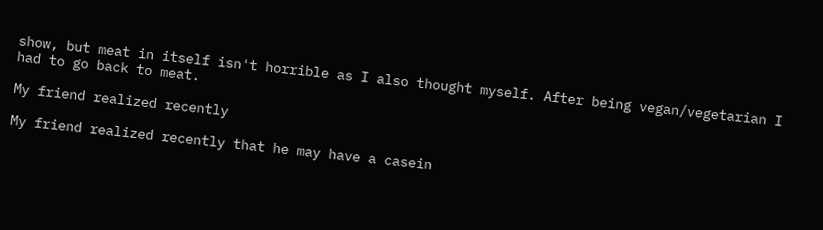show, but meat in itself isn't horrible as I also thought myself. After being vegan/vegetarian I had to go back to meat.

My friend realized recently

My friend realized recently that he may have a casein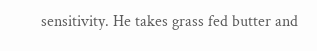sensitivity. He takes grass fed butter and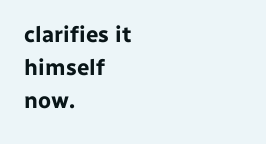clarifies it himself now.